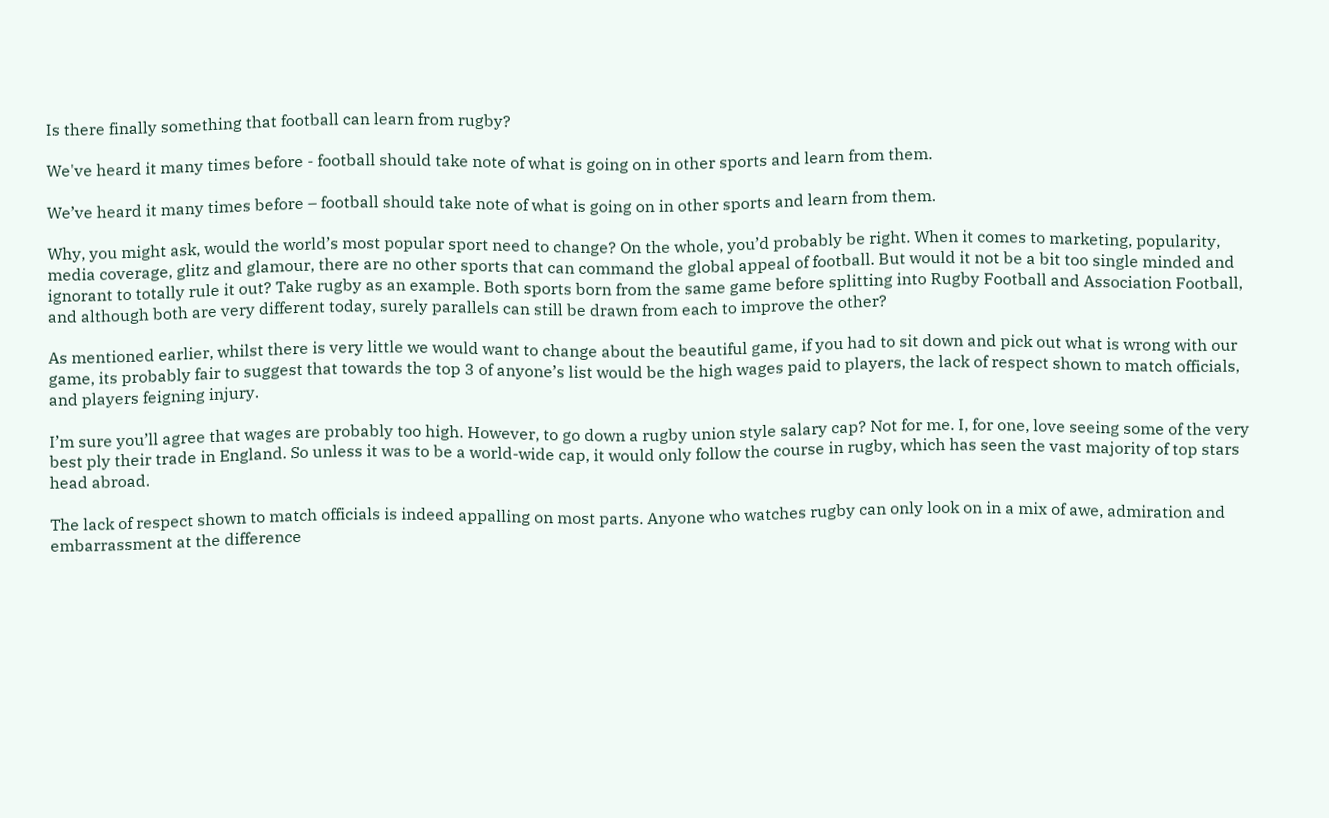Is there finally something that football can learn from rugby?

We've heard it many times before - football should take note of what is going on in other sports and learn from them.

We’ve heard it many times before – football should take note of what is going on in other sports and learn from them.

Why, you might ask, would the world’s most popular sport need to change? On the whole, you’d probably be right. When it comes to marketing, popularity, media coverage, glitz and glamour, there are no other sports that can command the global appeal of football. But would it not be a bit too single minded and ignorant to totally rule it out? Take rugby as an example. Both sports born from the same game before splitting into Rugby Football and Association Football, and although both are very different today, surely parallels can still be drawn from each to improve the other?

As mentioned earlier, whilst there is very little we would want to change about the beautiful game, if you had to sit down and pick out what is wrong with our game, its probably fair to suggest that towards the top 3 of anyone’s list would be the high wages paid to players, the lack of respect shown to match officials, and players feigning injury.

I’m sure you’ll agree that wages are probably too high. However, to go down a rugby union style salary cap? Not for me. I, for one, love seeing some of the very best ply their trade in England. So unless it was to be a world-wide cap, it would only follow the course in rugby, which has seen the vast majority of top stars head abroad.

The lack of respect shown to match officials is indeed appalling on most parts. Anyone who watches rugby can only look on in a mix of awe, admiration and embarrassment at the difference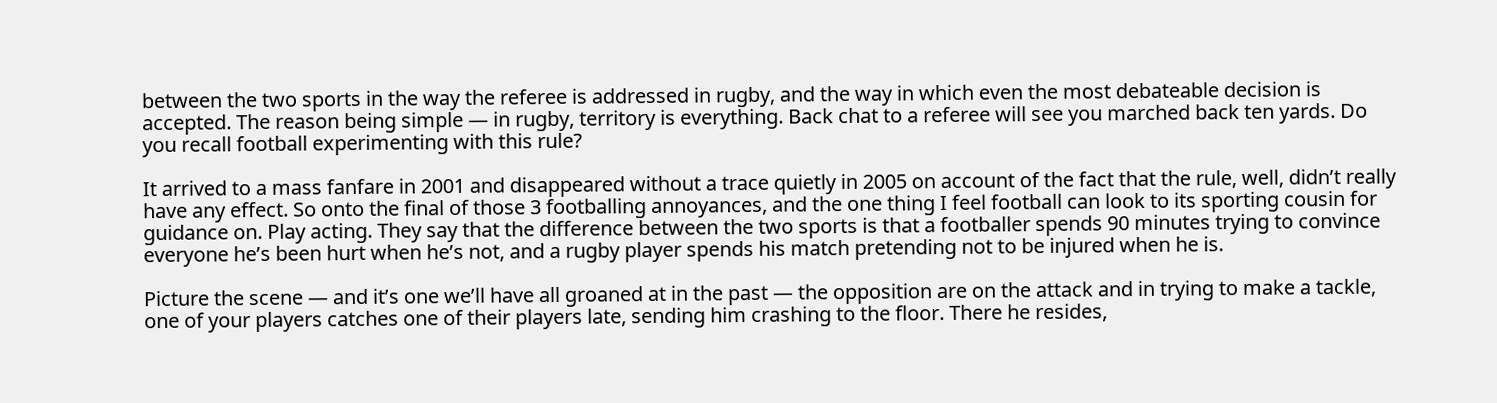between the two sports in the way the referee is addressed in rugby, and the way in which even the most debateable decision is accepted. The reason being simple — in rugby, territory is everything. Back chat to a referee will see you marched back ten yards. Do you recall football experimenting with this rule?

It arrived to a mass fanfare in 2001 and disappeared without a trace quietly in 2005 on account of the fact that the rule, well, didn’t really have any effect. So onto the final of those 3 footballing annoyances, and the one thing I feel football can look to its sporting cousin for guidance on. Play acting. They say that the difference between the two sports is that a footballer spends 90 minutes trying to convince everyone he’s been hurt when he’s not, and a rugby player spends his match pretending not to be injured when he is.

Picture the scene — and it’s one we’ll have all groaned at in the past — the opposition are on the attack and in trying to make a tackle, one of your players catches one of their players late, sending him crashing to the floor. There he resides,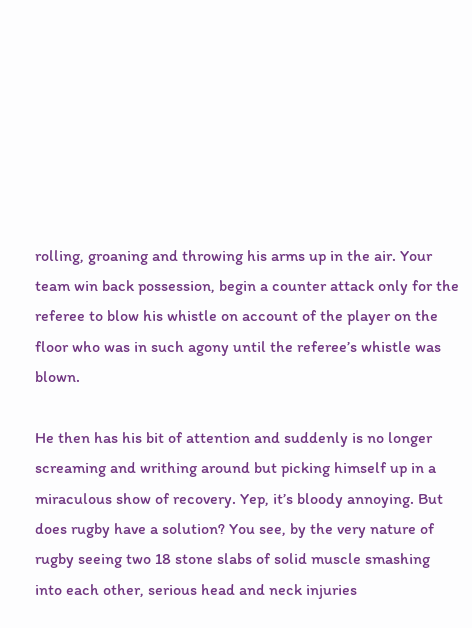rolling, groaning and throwing his arms up in the air. Your team win back possession, begin a counter attack only for the referee to blow his whistle on account of the player on the floor who was in such agony until the referee’s whistle was blown.

He then has his bit of attention and suddenly is no longer screaming and writhing around but picking himself up in a miraculous show of recovery. Yep, it’s bloody annoying. But does rugby have a solution? You see, by the very nature of rugby seeing two 18 stone slabs of solid muscle smashing into each other, serious head and neck injuries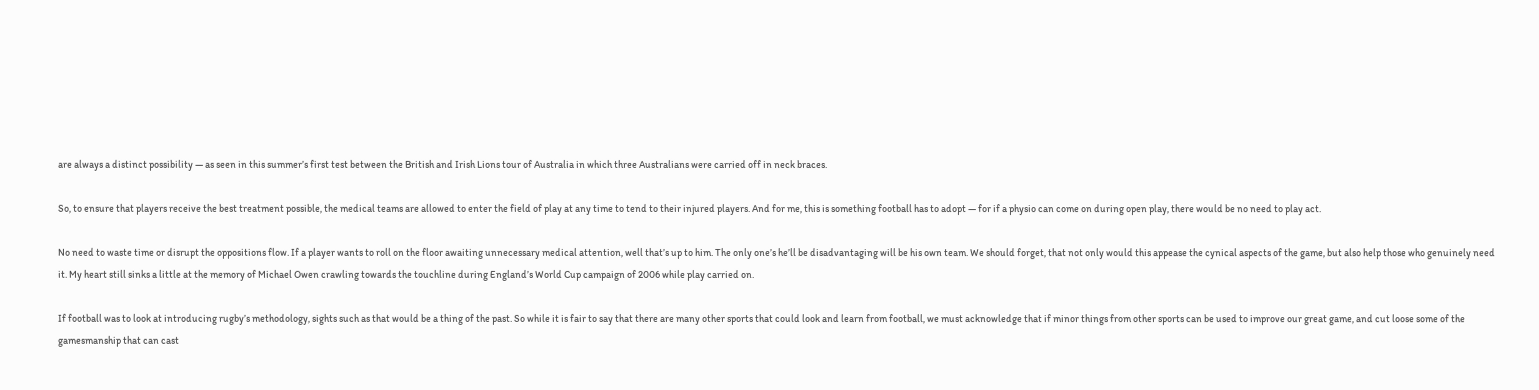are always a distinct possibility — as seen in this summer’s first test between the British and Irish Lions tour of Australia in which three Australians were carried off in neck braces.

So, to ensure that players receive the best treatment possible, the medical teams are allowed to enter the field of play at any time to tend to their injured players. And for me, this is something football has to adopt — for if a physio can come on during open play, there would be no need to play act.

No need to waste time or disrupt the oppositions flow. If a player wants to roll on the floor awaiting unnecessary medical attention, well that’s up to him. The only one’s he’ll be disadvantaging will be his own team. We should forget, that not only would this appease the cynical aspects of the game, but also help those who genuinely need it. My heart still sinks a little at the memory of Michael Owen crawling towards the touchline during England’s World Cup campaign of 2006 while play carried on.

If football was to look at introducing rugby’s methodology, sights such as that would be a thing of the past. So while it is fair to say that there are many other sports that could look and learn from football, we must acknowledge that if minor things from other sports can be used to improve our great game, and cut loose some of the gamesmanship that can cast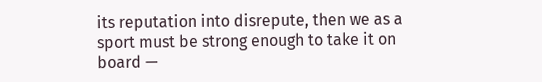its reputation into disrepute, then we as a sport must be strong enough to take it on board —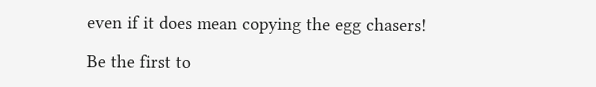even if it does mean copying the egg chasers!

Be the first to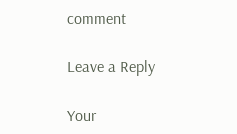comment

Leave a Reply

Your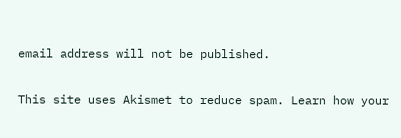email address will not be published.


This site uses Akismet to reduce spam. Learn how your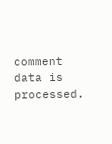comment data is processed.